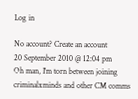Log in

No account? Create an account
20 September 2010 @ 12:04 pm
Oh man, I'm torn between joining criminalxminds and other CM comms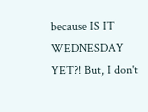because IS IT WEDNESDAY YET?! But, I don't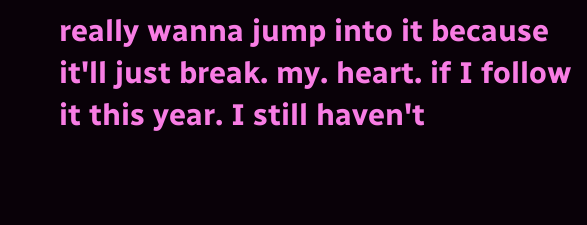really wanna jump into it because it'll just break. my. heart. if I follow it this year. I still haven't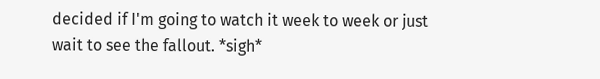decided if I'm going to watch it week to week or just wait to see the fallout. *sigh*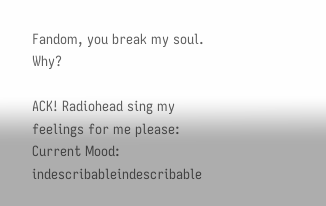Fandom, you break my soul. Why?

ACK! Radiohead sing my feelings for me please:
Current Mood: indescribableindescribable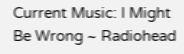Current Music: I Might Be Wrong ~ Radiohead